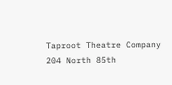Taproot Theatre Company
204 North 85th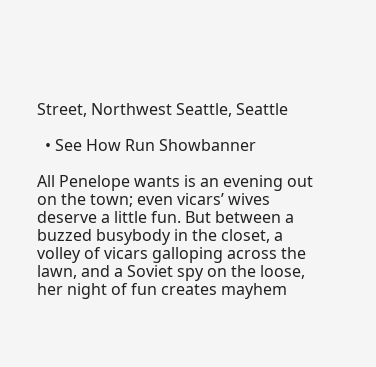Street, Northwest Seattle, Seattle

  • See How Run Showbanner

All Penelope wants is an evening out on the town; even vicars’ wives deserve a little fun. But between a buzzed busybody in the closet, a volley of vicars galloping across the lawn, and a Soviet spy on the loose, her night of fun creates mayhem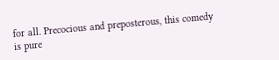for all. Precocious and preposterous, this comedy is pure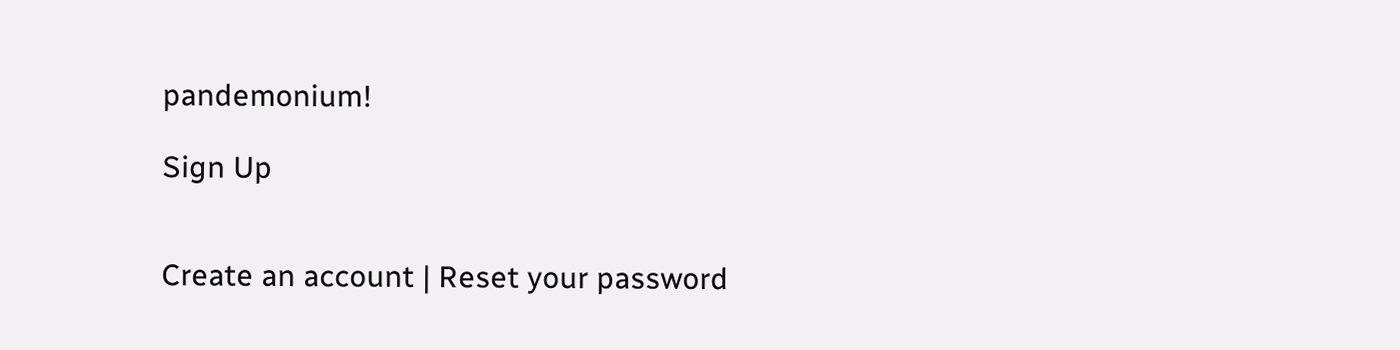pandemonium!

Sign Up


Create an account | Reset your password